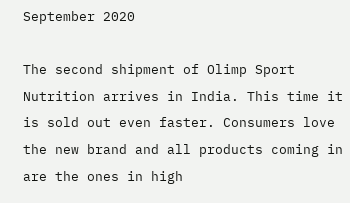September 2020

The second shipment of Olimp Sport Nutrition arrives in India. This time it is sold out even faster. Consumers love the new brand and all products coming in are the ones in high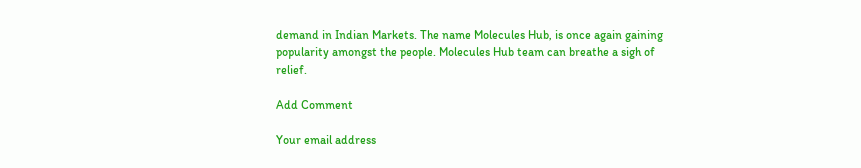demand in Indian Markets. The name Molecules Hub, is once again gaining popularity amongst the people. Molecules Hub team can breathe a sigh of relief.

Add Comment

Your email address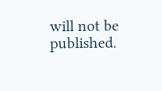will not be published.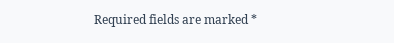Required fields are marked *